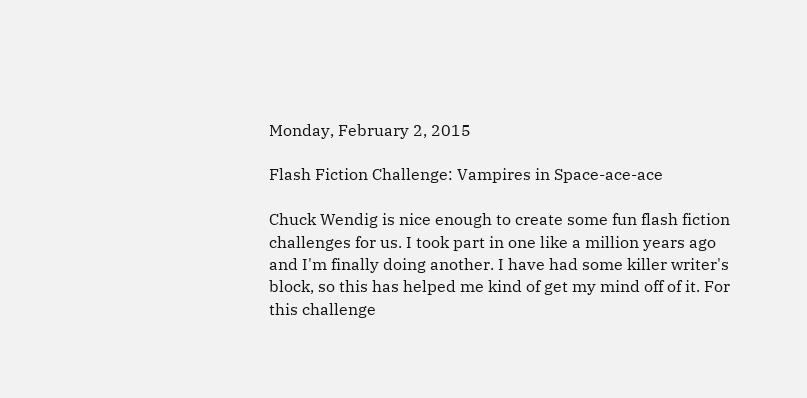Monday, February 2, 2015

Flash Fiction Challenge: Vampires in Space-ace-ace

Chuck Wendig is nice enough to create some fun flash fiction challenges for us. I took part in one like a million years ago and I'm finally doing another. I have had some killer writer's block, so this has helped me kind of get my mind off of it. For this challenge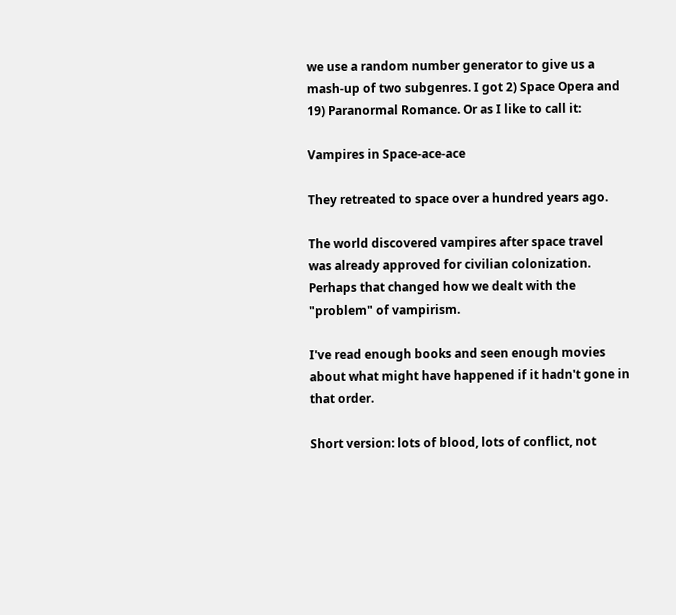we use a random number generator to give us a mash-up of two subgenres. I got 2) Space Opera and 19) Paranormal Romance. Or as I like to call it:

Vampires in Space-ace-ace

They retreated to space over a hundred years ago.

The world discovered vampires after space travel was already approved for civilian colonization. Perhaps that changed how we dealt with the "problem" of vampirism.

I've read enough books and seen enough movies about what might have happened if it hadn't gone in that order.

Short version: lots of blood, lots of conflict, not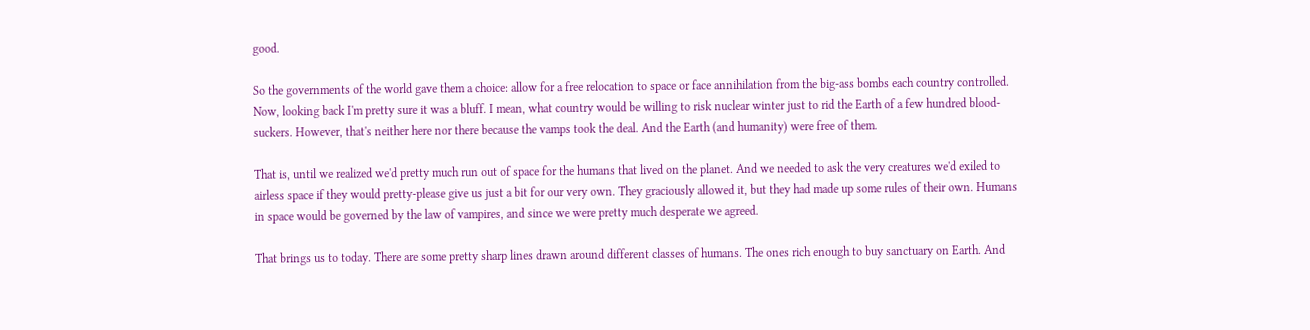good.

So the governments of the world gave them a choice: allow for a free relocation to space or face annihilation from the big-ass bombs each country controlled. Now, looking back I'm pretty sure it was a bluff. I mean, what country would be willing to risk nuclear winter just to rid the Earth of a few hundred blood-suckers. However, that's neither here nor there because the vamps took the deal. And the Earth (and humanity) were free of them.

That is, until we realized we'd pretty much run out of space for the humans that lived on the planet. And we needed to ask the very creatures we'd exiled to airless space if they would pretty-please give us just a bit for our very own. They graciously allowed it, but they had made up some rules of their own. Humans in space would be governed by the law of vampires, and since we were pretty much desperate we agreed.

That brings us to today. There are some pretty sharp lines drawn around different classes of humans. The ones rich enough to buy sanctuary on Earth. And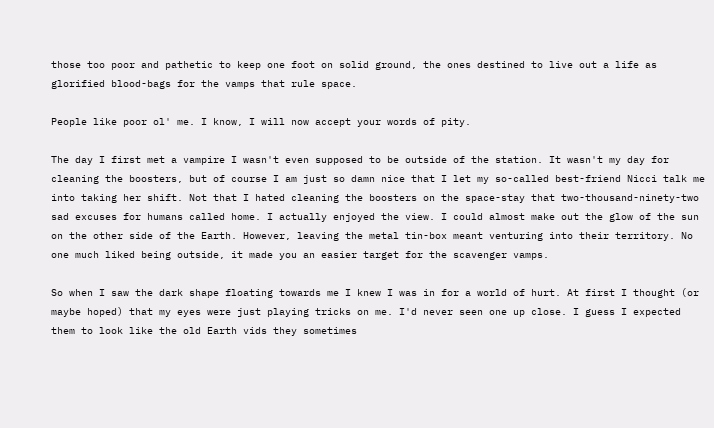those too poor and pathetic to keep one foot on solid ground, the ones destined to live out a life as glorified blood-bags for the vamps that rule space.

People like poor ol' me. I know, I will now accept your words of pity.

The day I first met a vampire I wasn't even supposed to be outside of the station. It wasn't my day for cleaning the boosters, but of course I am just so damn nice that I let my so-called best-friend Nicci talk me into taking her shift. Not that I hated cleaning the boosters on the space-stay that two-thousand-ninety-two sad excuses for humans called home. I actually enjoyed the view. I could almost make out the glow of the sun on the other side of the Earth. However, leaving the metal tin-box meant venturing into their territory. No one much liked being outside, it made you an easier target for the scavenger vamps.

So when I saw the dark shape floating towards me I knew I was in for a world of hurt. At first I thought (or maybe hoped) that my eyes were just playing tricks on me. I'd never seen one up close. I guess I expected them to look like the old Earth vids they sometimes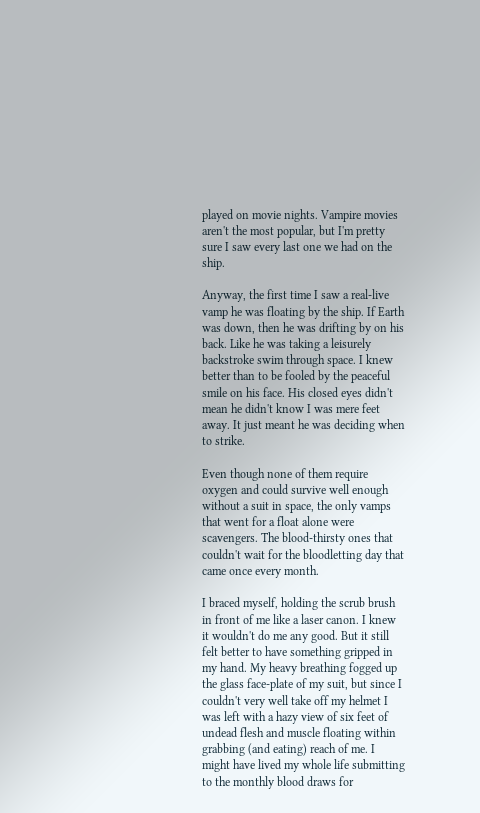played on movie nights. Vampire movies aren't the most popular, but I'm pretty sure I saw every last one we had on the ship.

Anyway, the first time I saw a real-live vamp he was floating by the ship. If Earth was down, then he was drifting by on his back. Like he was taking a leisurely backstroke swim through space. I knew better than to be fooled by the peaceful smile on his face. His closed eyes didn't mean he didn't know I was mere feet away. It just meant he was deciding when to strike.

Even though none of them require oxygen and could survive well enough without a suit in space, the only vamps that went for a float alone were scavengers. The blood-thirsty ones that couldn't wait for the bloodletting day that came once every month.

I braced myself, holding the scrub brush in front of me like a laser canon. I knew it wouldn't do me any good. But it still felt better to have something gripped in my hand. My heavy breathing fogged up the glass face-plate of my suit, but since I couldn't very well take off my helmet I was left with a hazy view of six feet of undead flesh and muscle floating within grabbing (and eating) reach of me. I might have lived my whole life submitting to the monthly blood draws for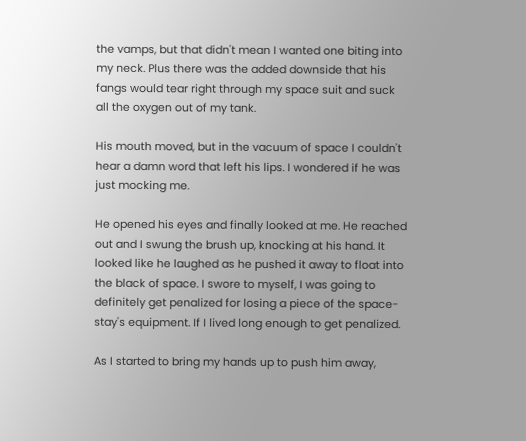the vamps, but that didn't mean I wanted one biting into my neck. Plus there was the added downside that his fangs would tear right through my space suit and suck all the oxygen out of my tank.

His mouth moved, but in the vacuum of space I couldn't hear a damn word that left his lips. I wondered if he was just mocking me.

He opened his eyes and finally looked at me. He reached out and I swung the brush up, knocking at his hand. It looked like he laughed as he pushed it away to float into the black of space. I swore to myself, I was going to definitely get penalized for losing a piece of the space-stay's equipment. If I lived long enough to get penalized.

As I started to bring my hands up to push him away,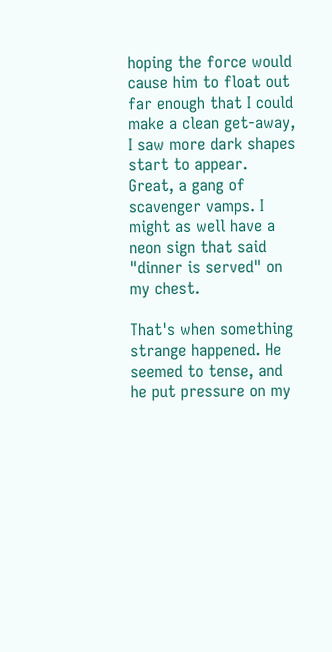hoping the force would cause him to float out far enough that I could make a clean get-away, I saw more dark shapes start to appear. Great, a gang of scavenger vamps. I might as well have a neon sign that said "dinner is served" on my chest.

That's when something strange happened. He seemed to tense, and he put pressure on my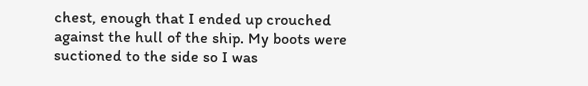chest, enough that I ended up crouched against the hull of the ship. My boots were suctioned to the side so I was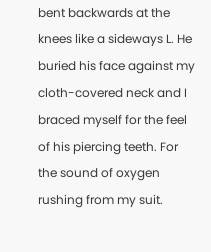bent backwards at the knees like a sideways L. He buried his face against my cloth-covered neck and I braced myself for the feel of his piercing teeth. For the sound of oxygen rushing from my suit.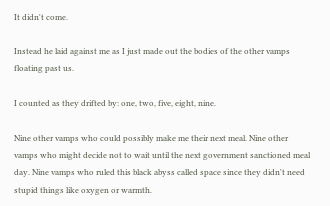It didn't come.

Instead he laid against me as I just made out the bodies of the other vamps floating past us.

I counted as they drifted by: one, two, five, eight, nine.

Nine other vamps who could possibly make me their next meal. Nine other vamps who might decide not to wait until the next government sanctioned meal day. Nine vamps who ruled this black abyss called space since they didn't need stupid things like oxygen or warmth.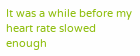It was a while before my heart rate slowed enough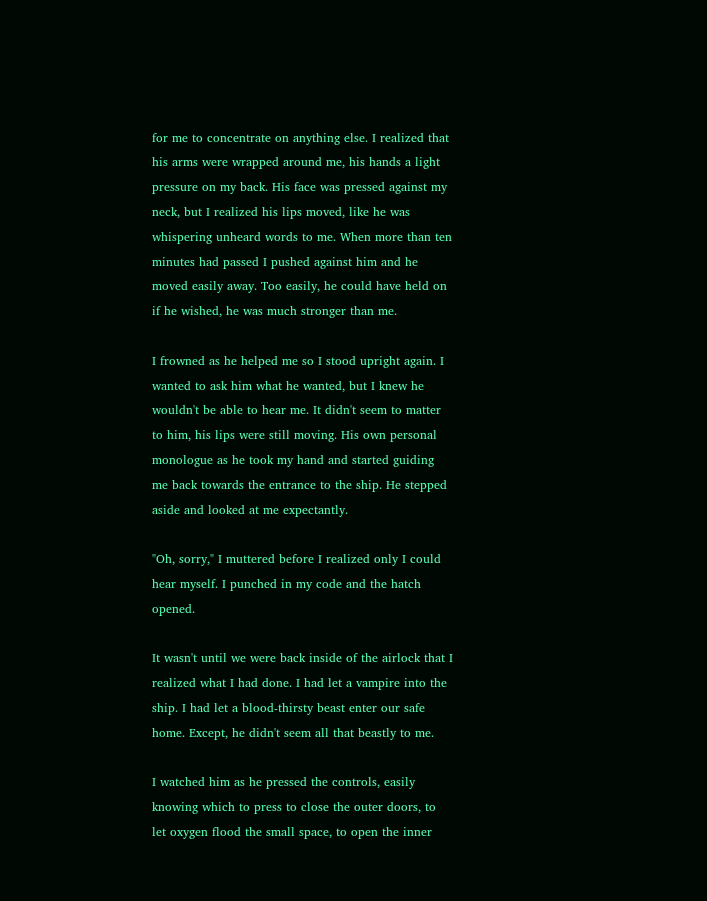for me to concentrate on anything else. I realized that his arms were wrapped around me, his hands a light pressure on my back. His face was pressed against my neck, but I realized his lips moved, like he was whispering unheard words to me. When more than ten minutes had passed I pushed against him and he moved easily away. Too easily, he could have held on if he wished, he was much stronger than me.

I frowned as he helped me so I stood upright again. I wanted to ask him what he wanted, but I knew he wouldn't be able to hear me. It didn't seem to matter to him, his lips were still moving. His own personal monologue as he took my hand and started guiding me back towards the entrance to the ship. He stepped aside and looked at me expectantly.

"Oh, sorry," I muttered before I realized only I could hear myself. I punched in my code and the hatch opened.

It wasn't until we were back inside of the airlock that I realized what I had done. I had let a vampire into the ship. I had let a blood-thirsty beast enter our safe home. Except, he didn't seem all that beastly to me.

I watched him as he pressed the controls, easily knowing which to press to close the outer doors, to let oxygen flood the small space, to open the inner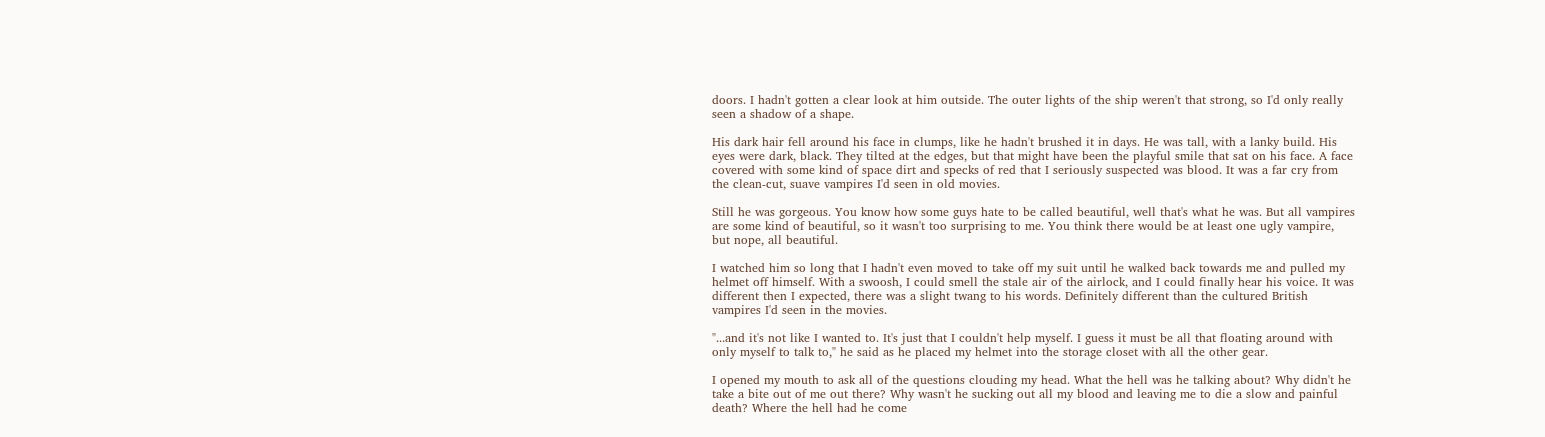doors. I hadn't gotten a clear look at him outside. The outer lights of the ship weren't that strong, so I'd only really seen a shadow of a shape.

His dark hair fell around his face in clumps, like he hadn't brushed it in days. He was tall, with a lanky build. His eyes were dark, black. They tilted at the edges, but that might have been the playful smile that sat on his face. A face covered with some kind of space dirt and specks of red that I seriously suspected was blood. It was a far cry from the clean-cut, suave vampires I'd seen in old movies.

Still he was gorgeous. You know how some guys hate to be called beautiful, well that's what he was. But all vampires are some kind of beautiful, so it wasn't too surprising to me. You think there would be at least one ugly vampire, but nope, all beautiful.

I watched him so long that I hadn't even moved to take off my suit until he walked back towards me and pulled my helmet off himself. With a swoosh, I could smell the stale air of the airlock, and I could finally hear his voice. It was different then I expected, there was a slight twang to his words. Definitely different than the cultured British vampires I'd seen in the movies.

"...and it's not like I wanted to. It's just that I couldn't help myself. I guess it must be all that floating around with only myself to talk to," he said as he placed my helmet into the storage closet with all the other gear.

I opened my mouth to ask all of the questions clouding my head. What the hell was he talking about? Why didn't he take a bite out of me out there? Why wasn't he sucking out all my blood and leaving me to die a slow and painful death? Where the hell had he come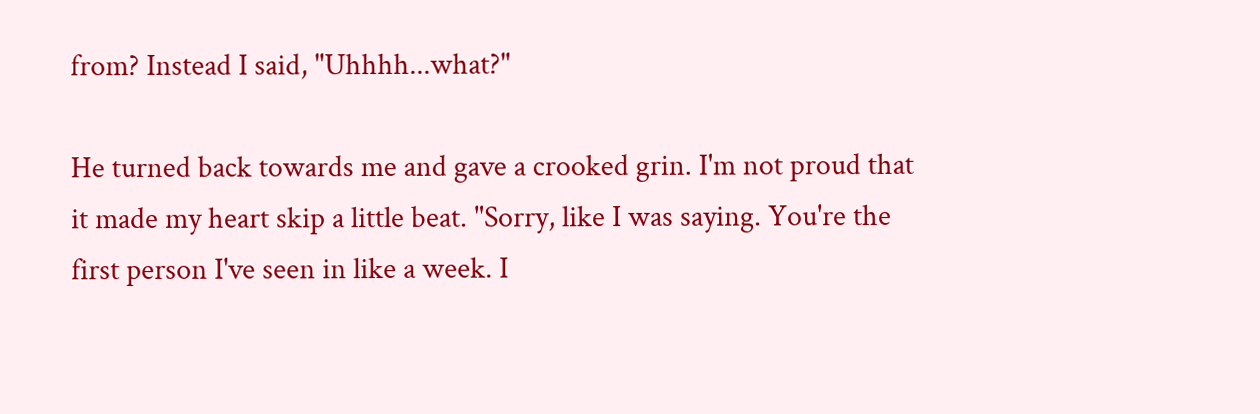from? Instead I said, "Uhhhh...what?"

He turned back towards me and gave a crooked grin. I'm not proud that it made my heart skip a little beat. "Sorry, like I was saying. You're the first person I've seen in like a week. I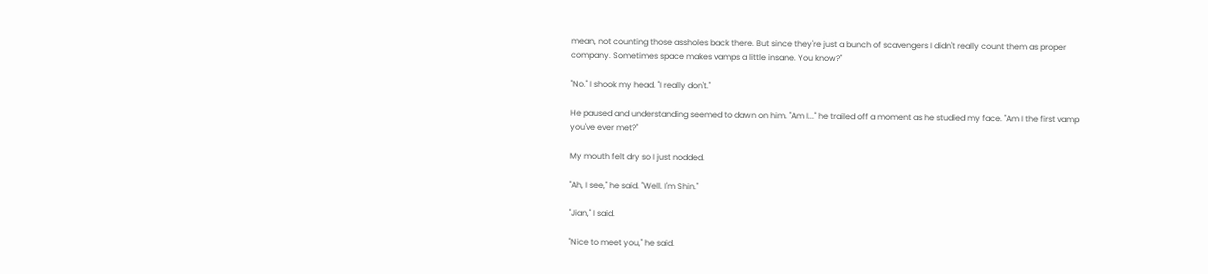mean, not counting those assholes back there. But since they're just a bunch of scavengers I didn't really count them as proper company. Sometimes space makes vamps a little insane. You know?"

"No." I shook my head. "I really don't."

He paused and understanding seemed to dawn on him. "Am I..." he trailed off a moment as he studied my face. "Am I the first vamp you've ever met?"

My mouth felt dry so I just nodded.

"Ah, I see," he said. "Well. I'm Shin."

"Jian," I said.

"Nice to meet you," he said.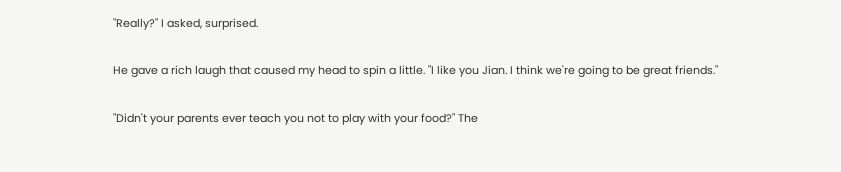"Really?" I asked, surprised.

He gave a rich laugh that caused my head to spin a little. "I like you Jian. I think we're going to be great friends."

"Didn't your parents ever teach you not to play with your food?" The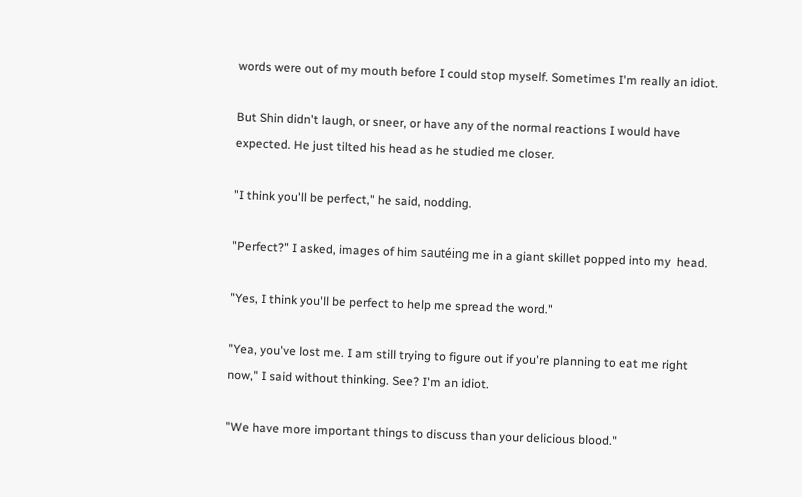words were out of my mouth before I could stop myself. Sometimes I'm really an idiot.

But Shin didn't laugh, or sneer, or have any of the normal reactions I would have expected. He just tilted his head as he studied me closer.

"I think you'll be perfect," he said, nodding.

"Perfect?" I asked, images of him sautéing me in a giant skillet popped into my  head.

"Yes, I think you'll be perfect to help me spread the word."

"Yea, you've lost me. I am still trying to figure out if you're planning to eat me right now," I said without thinking. See? I'm an idiot.

"We have more important things to discuss than your delicious blood."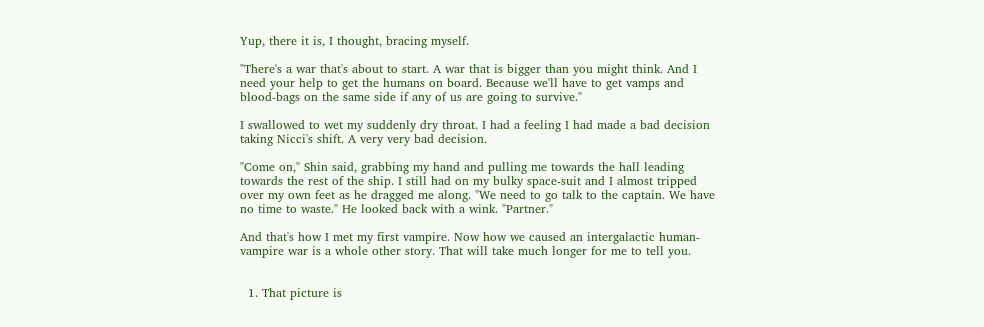Yup, there it is, I thought, bracing myself.

"There's a war that's about to start. A war that is bigger than you might think. And I need your help to get the humans on board. Because we'll have to get vamps and blood-bags on the same side if any of us are going to survive."

I swallowed to wet my suddenly dry throat. I had a feeling I had made a bad decision taking Nicci's shift. A very very bad decision.

"Come on," Shin said, grabbing my hand and pulling me towards the hall leading towards the rest of the ship. I still had on my bulky space-suit and I almost tripped over my own feet as he dragged me along. "We need to go talk to the captain. We have no time to waste." He looked back with a wink. "Partner."

And that's how I met my first vampire. Now how we caused an intergalactic human-vampire war is a whole other story. That will take much longer for me to tell you.


  1. That picture is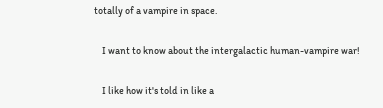totally of a vampire in space.

    I want to know about the intergalactic human-vampire war!

    I like how it's told in like a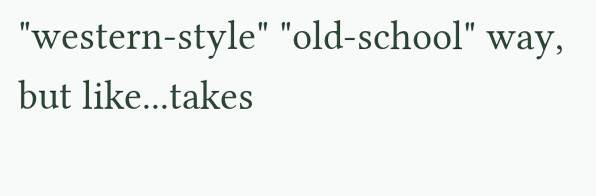"western-style" "old-school" way, but like...takes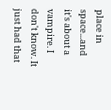place in space...and it's about a vampire. I don't know. It just had that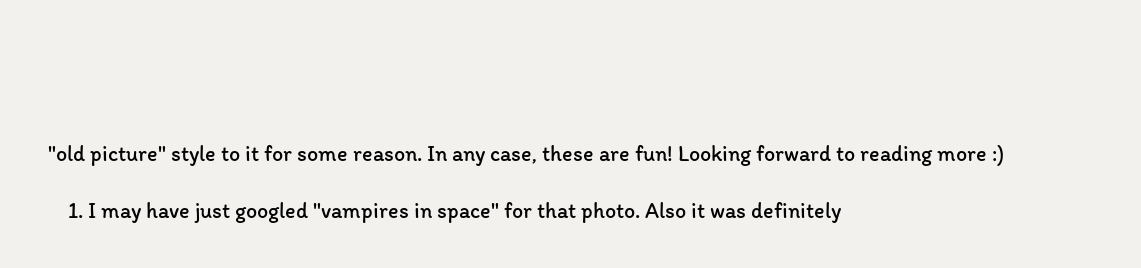"old picture" style to it for some reason. In any case, these are fun! Looking forward to reading more :)

    1. I may have just googled "vampires in space" for that photo. Also it was definitely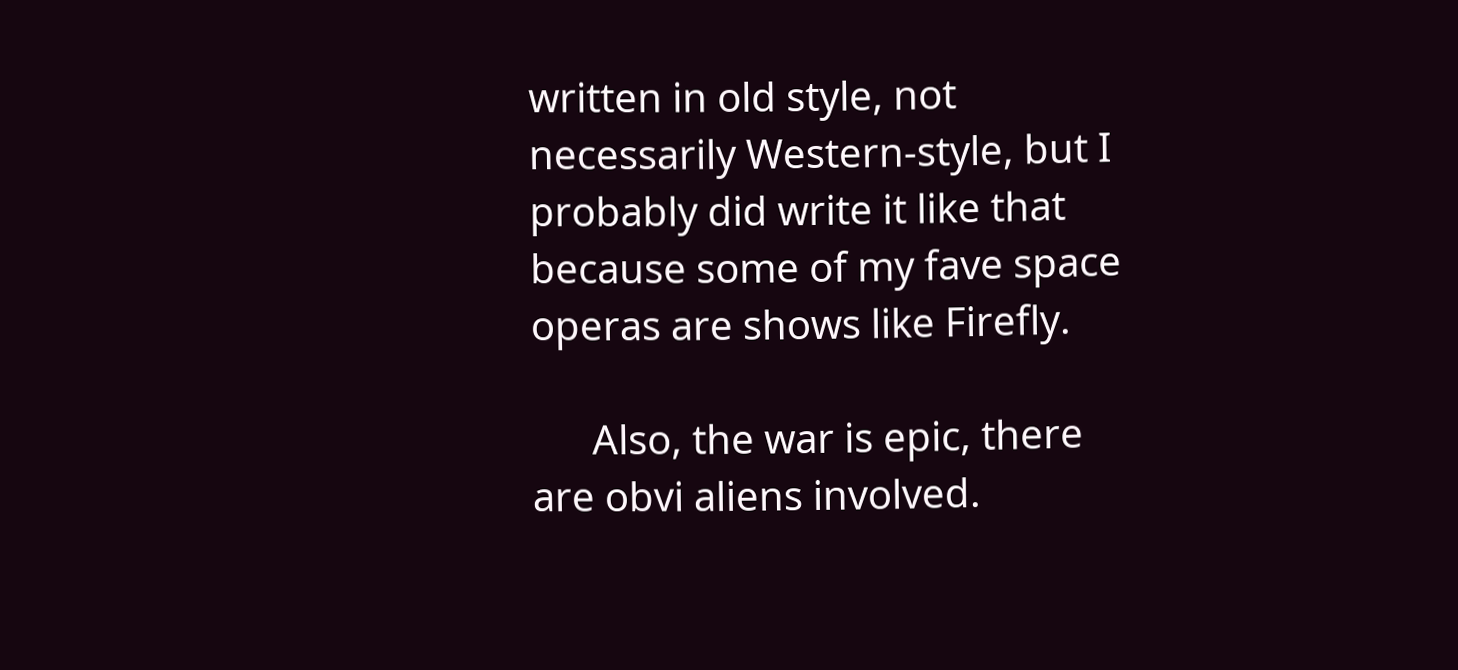written in old style, not necessarily Western-style, but I probably did write it like that because some of my fave space operas are shows like Firefly.

      Also, the war is epic, there are obvi aliens involved.